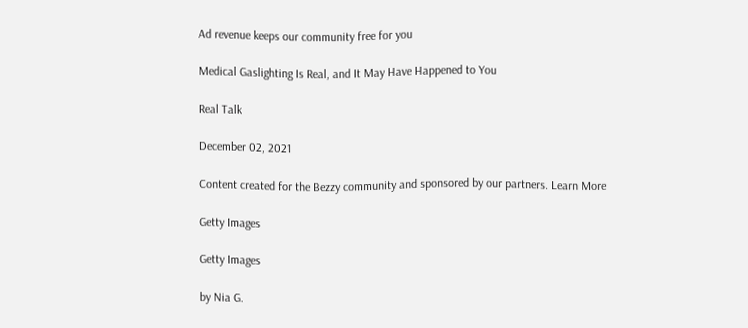Ad revenue keeps our community free for you

Medical Gaslighting Is Real, and It May Have Happened to You

Real Talk

December 02, 2021

Content created for the Bezzy community and sponsored by our partners. Learn More

Getty Images

Getty Images

by Nia G.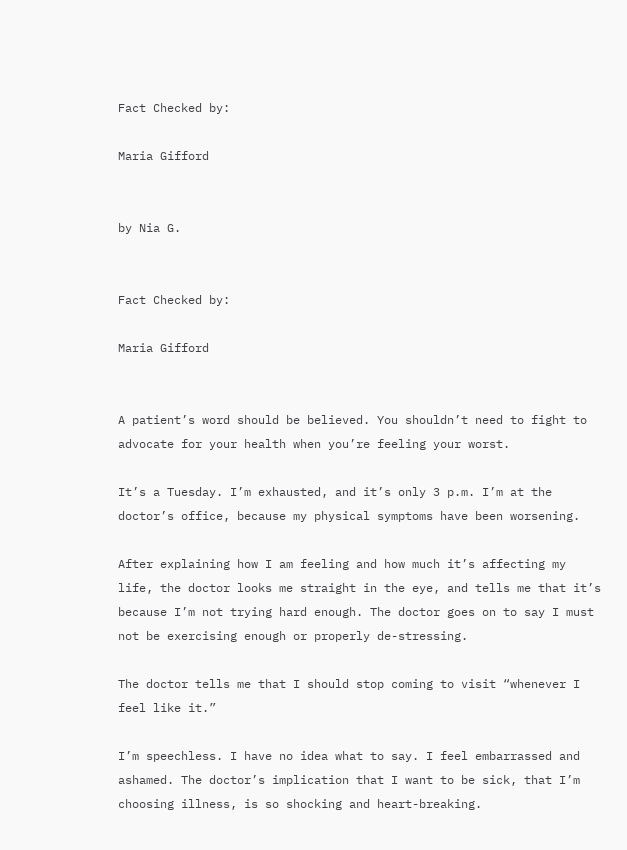Fact Checked by:

Maria Gifford


by Nia G.


Fact Checked by:

Maria Gifford


A patient’s word should be believed. You shouldn’t need to fight to advocate for your health when you’re feeling your worst.

It’s a Tuesday. I’m exhausted, and it’s only 3 p.m. I’m at the doctor’s office, because my physical symptoms have been worsening.

After explaining how I am feeling and how much it’s affecting my life, the doctor looks me straight in the eye, and tells me that it’s because I’m not trying hard enough. The doctor goes on to say I must not be exercising enough or properly de-stressing.

The doctor tells me that I should stop coming to visit “whenever I feel like it.”

I’m speechless. I have no idea what to say. I feel embarrassed and ashamed. The doctor’s implication that I want to be sick, that I’m choosing illness, is so shocking and heart-breaking.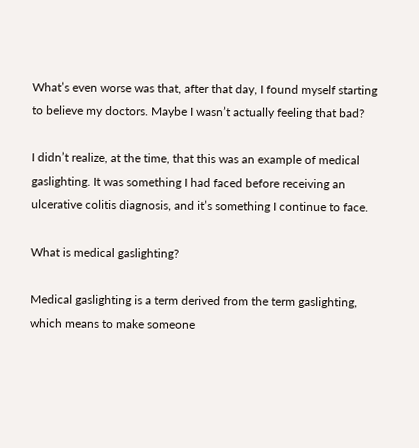What’s even worse was that, after that day, I found myself starting to believe my doctors. Maybe I wasn’t actually feeling that bad?

I didn’t realize, at the time, that this was an example of medical gaslighting. It was something I had faced before receiving an ulcerative colitis diagnosis, and it’s something I continue to face.

What is medical gaslighting?

Medical gaslighting is a term derived from the term gaslighting, which means to make someone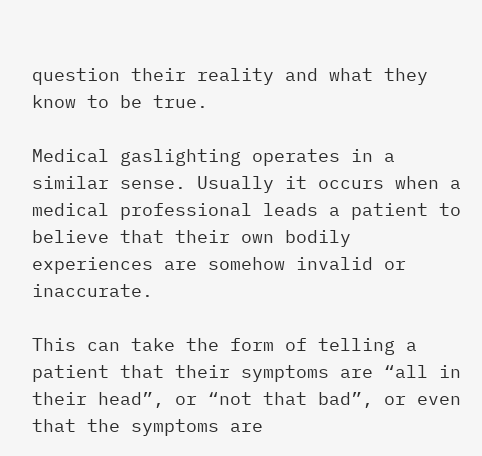question their reality and what they know to be true.

Medical gaslighting operates in a similar sense. Usually it occurs when a medical professional leads a patient to believe that their own bodily experiences are somehow invalid or inaccurate.

This can take the form of telling a patient that their symptoms are “all in their head”, or “not that bad”, or even that the symptoms are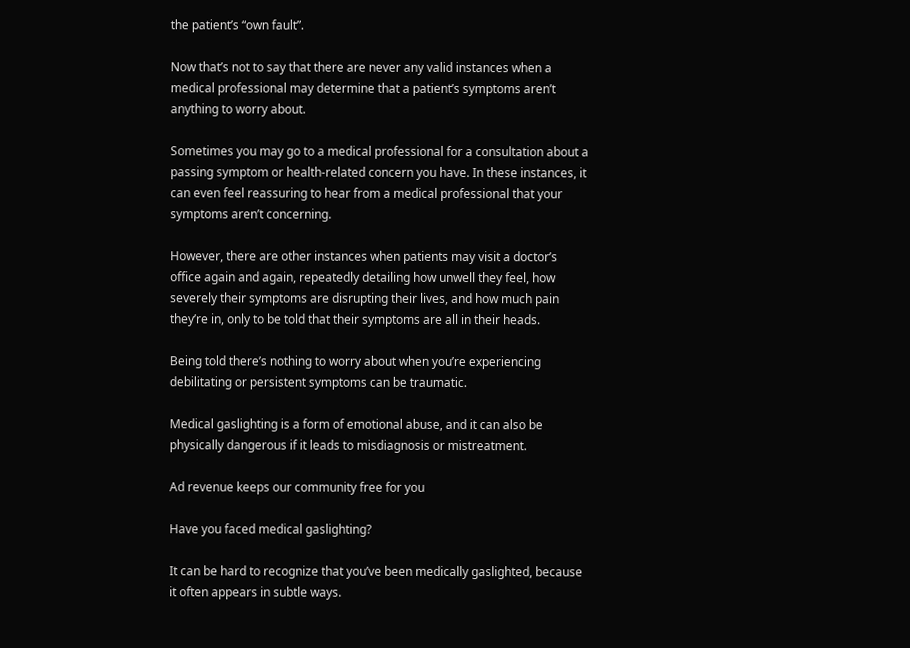the patient’s “own fault”.

Now that’s not to say that there are never any valid instances when a medical professional may determine that a patient’s symptoms aren’t anything to worry about.

Sometimes you may go to a medical professional for a consultation about a passing symptom or health-related concern you have. In these instances, it can even feel reassuring to hear from a medical professional that your symptoms aren’t concerning.

However, there are other instances when patients may visit a doctor’s office again and again, repeatedly detailing how unwell they feel, how severely their symptoms are disrupting their lives, and how much pain they’re in, only to be told that their symptoms are all in their heads.

Being told there’s nothing to worry about when you’re experiencing debilitating or persistent symptoms can be traumatic.

Medical gaslighting is a form of emotional abuse, and it can also be physically dangerous if it leads to misdiagnosis or mistreatment.

Ad revenue keeps our community free for you

Have you faced medical gaslighting?

It can be hard to recognize that you’ve been medically gaslighted, because it often appears in subtle ways.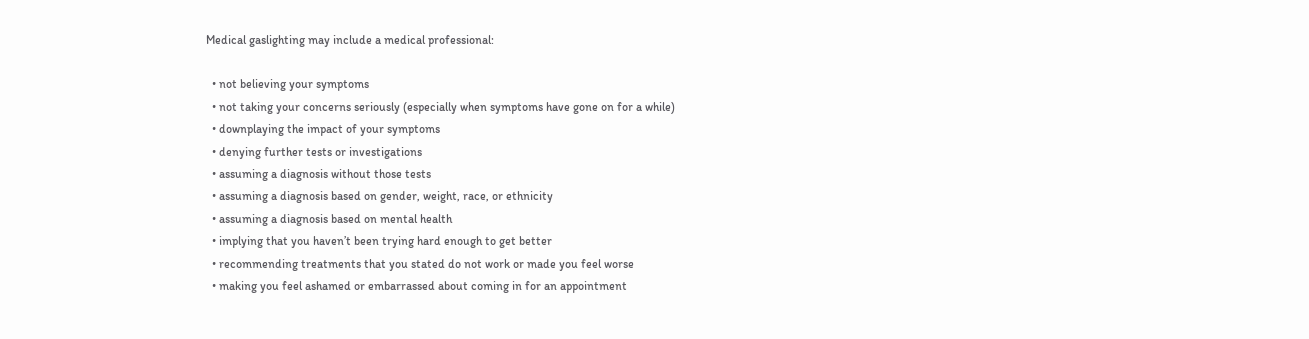Medical gaslighting may include a medical professional:

  • not believing your symptoms
  • not taking your concerns seriously (especially when symptoms have gone on for a while)
  • downplaying the impact of your symptoms
  • denying further tests or investigations
  • assuming a diagnosis without those tests
  • assuming a diagnosis based on gender, weight, race, or ethnicity
  • assuming a diagnosis based on mental health
  • implying that you haven’t been trying hard enough to get better
  • recommending treatments that you stated do not work or made you feel worse
  • making you feel ashamed or embarrassed about coming in for an appointment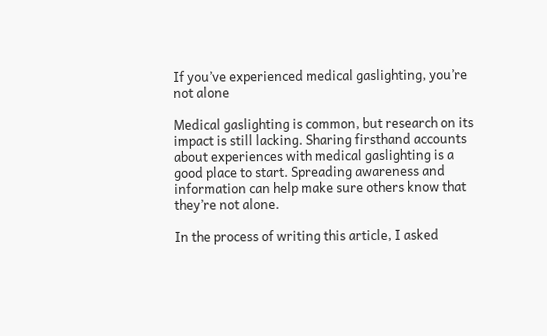If you’ve experienced medical gaslighting, you’re not alone

Medical gaslighting is common, but research on its impact is still lacking. Sharing firsthand accounts about experiences with medical gaslighting is a good place to start. Spreading awareness and information can help make sure others know that they’re not alone.

In the process of writing this article, I asked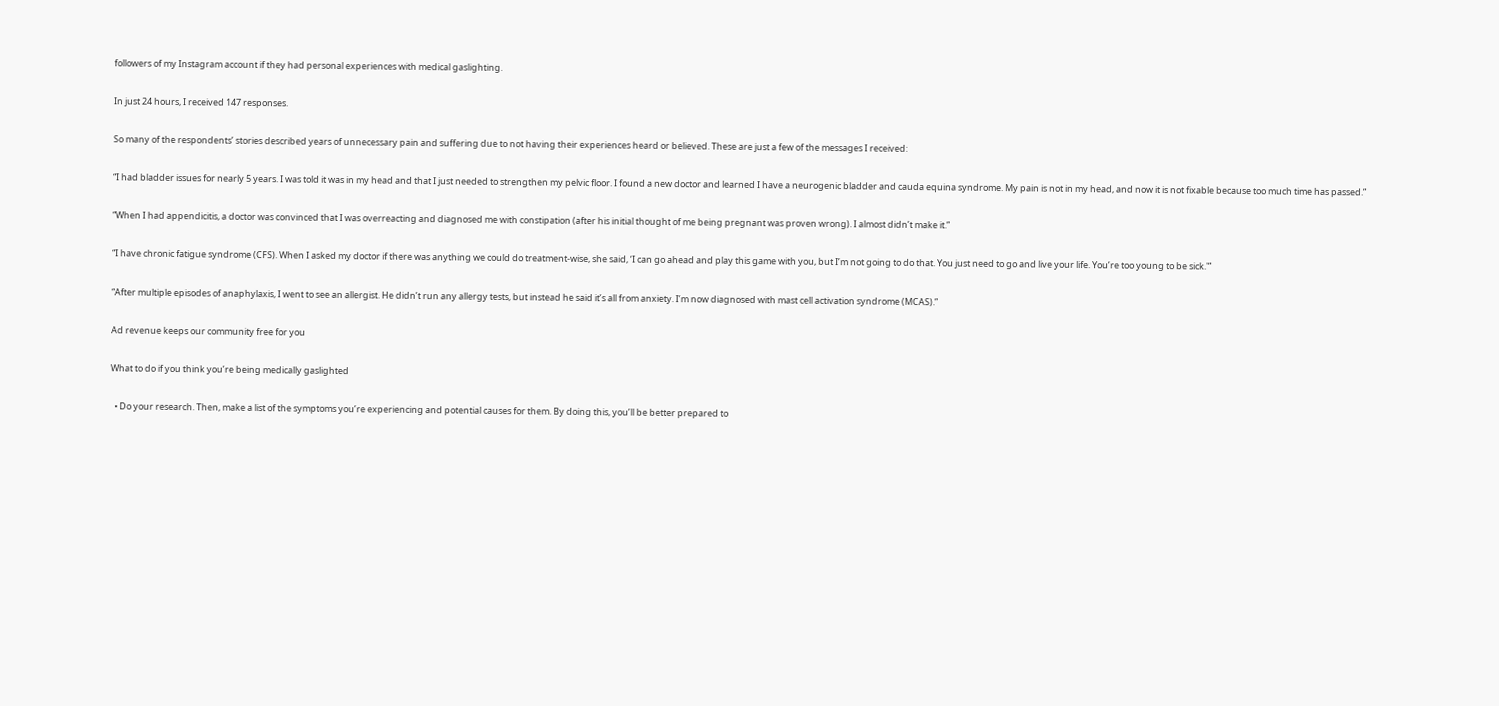followers of my Instagram account if they had personal experiences with medical gaslighting.

In just 24 hours, I received 147 responses.

So many of the respondents’ stories described years of unnecessary pain and suffering due to not having their experiences heard or believed. These are just a few of the messages I received:

“I had bladder issues for nearly 5 years. I was told it was in my head and that I just needed to strengthen my pelvic floor. I found a new doctor and learned I have a neurogenic bladder and cauda equina syndrome. My pain is not in my head, and now it is not fixable because too much time has passed.”

“When I had appendicitis, a doctor was convinced that I was overreacting and diagnosed me with constipation (after his initial thought of me being pregnant was proven wrong). I almost didn’t make it.”

“I have chronic fatigue syndrome (CFS). When I asked my doctor if there was anything we could do treatment-wise, she said, ‘I can go ahead and play this game with you, but I’m not going to do that. You just need to go and live your life. You’re too young to be sick.'”

“After multiple episodes of anaphylaxis, I went to see an allergist. He didn’t run any allergy tests, but instead he said it’s all from anxiety. I’m now diagnosed with mast cell activation syndrome (MCAS).”

Ad revenue keeps our community free for you

What to do if you think you’re being medically gaslighted

  • Do your research. Then, make a list of the symptoms you’re experiencing and potential causes for them. By doing this, you’ll be better prepared to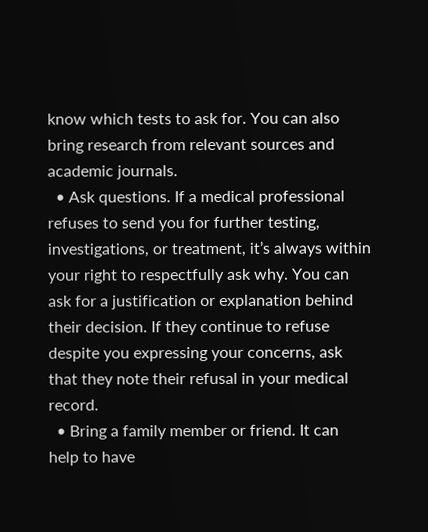know which tests to ask for. You can also bring research from relevant sources and academic journals.
  • Ask questions. If a medical professional refuses to send you for further testing, investigations, or treatment, it’s always within your right to respectfully ask why. You can ask for a justification or explanation behind their decision. If they continue to refuse despite you expressing your concerns, ask that they note their refusal in your medical record.
  • Bring a family member or friend. It can help to have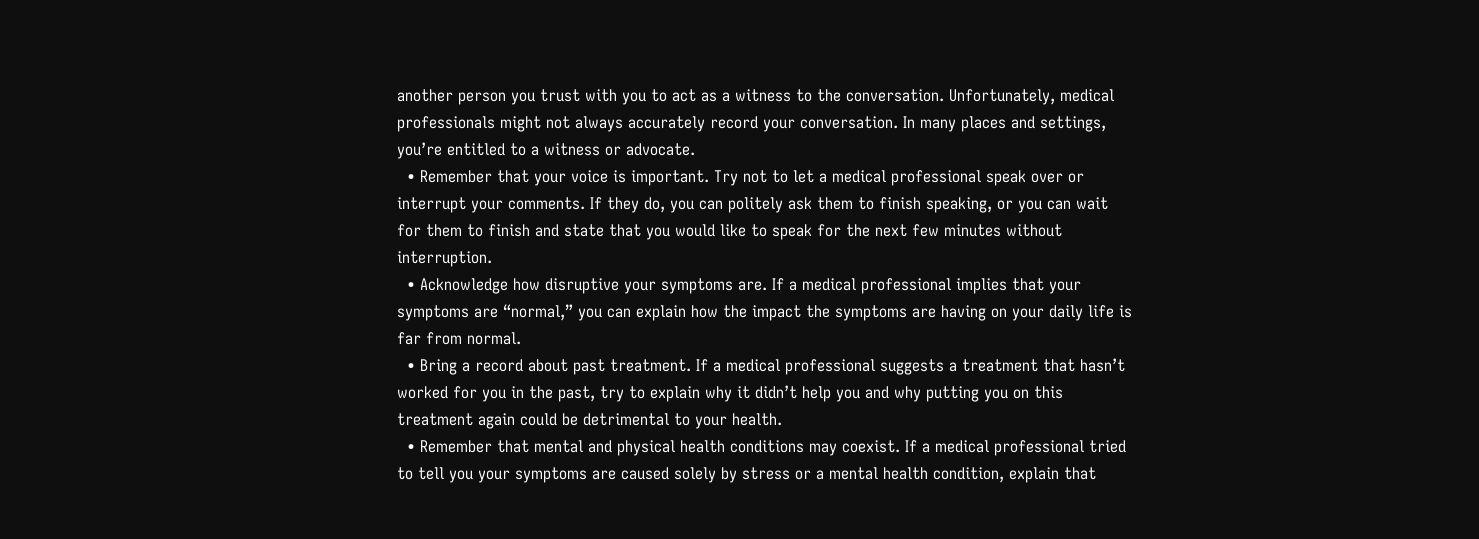another person you trust with you to act as a witness to the conversation. Unfortunately, medical professionals might not always accurately record your conversation. In many places and settings, you’re entitled to a witness or advocate.
  • Remember that your voice is important. Try not to let a medical professional speak over or interrupt your comments. If they do, you can politely ask them to finish speaking, or you can wait for them to finish and state that you would like to speak for the next few minutes without interruption.
  • Acknowledge how disruptive your symptoms are. If a medical professional implies that your symptoms are “normal,” you can explain how the impact the symptoms are having on your daily life is far from normal.
  • Bring a record about past treatment. If a medical professional suggests a treatment that hasn’t worked for you in the past, try to explain why it didn’t help you and why putting you on this treatment again could be detrimental to your health.
  • Remember that mental and physical health conditions may coexist. If a medical professional tried to tell you your symptoms are caused solely by stress or a mental health condition, explain that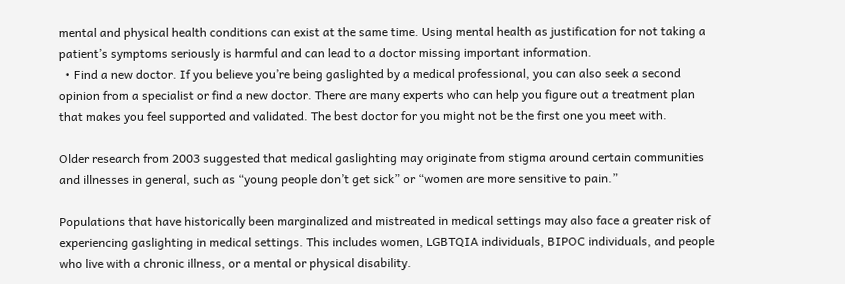mental and physical health conditions can exist at the same time. Using mental health as justification for not taking a patient’s symptoms seriously is harmful and can lead to a doctor missing important information.
  • Find a new doctor. If you believe you’re being gaslighted by a medical professional, you can also seek a second opinion from a specialist or find a new doctor. There are many experts who can help you figure out a treatment plan that makes you feel supported and validated. The best doctor for you might not be the first one you meet with.

Older research from 2003 suggested that medical gaslighting may originate from stigma around certain communities and illnesses in general, such as “young people don’t get sick” or “women are more sensitive to pain.”

Populations that have historically been marginalized and mistreated in medical settings may also face a greater risk of experiencing gaslighting in medical settings. This includes women, LGBTQIA individuals, BIPOC individuals, and people who live with a chronic illness, or a mental or physical disability.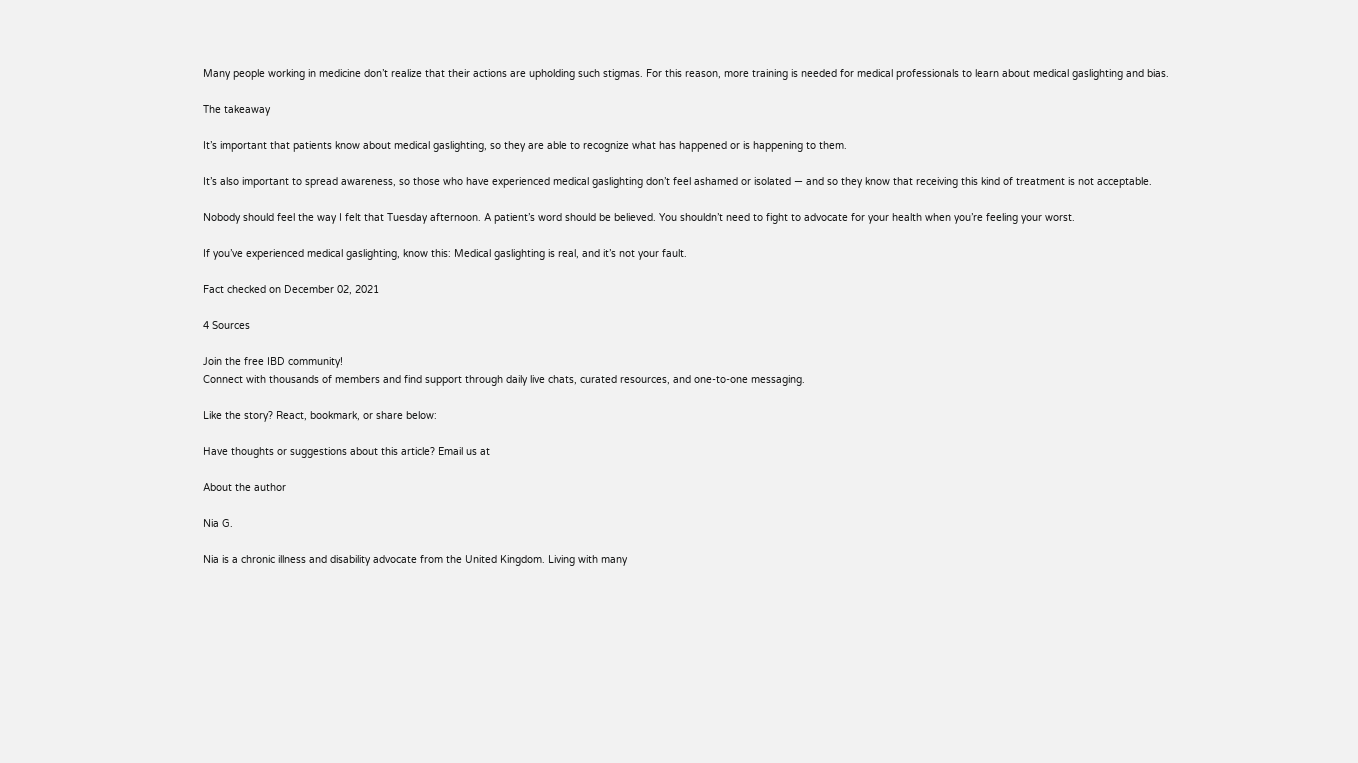Many people working in medicine don’t realize that their actions are upholding such stigmas. For this reason, more training is needed for medical professionals to learn about medical gaslighting and bias.

The takeaway

It’s important that patients know about medical gaslighting, so they are able to recognize what has happened or is happening to them.

It’s also important to spread awareness, so those who have experienced medical gaslighting don’t feel ashamed or isolated — and so they know that receiving this kind of treatment is not acceptable.

Nobody should feel the way I felt that Tuesday afternoon. A patient’s word should be believed. You shouldn’t need to fight to advocate for your health when you’re feeling your worst.

If you’ve experienced medical gaslighting, know this: Medical gaslighting is real, and it’s not your fault.

Fact checked on December 02, 2021

4 Sources

Join the free IBD community!
Connect with thousands of members and find support through daily live chats, curated resources, and one-to-one messaging.

Like the story? React, bookmark, or share below:

Have thoughts or suggestions about this article? Email us at

About the author

Nia G.

Nia is a chronic illness and disability advocate from the United Kingdom. Living with many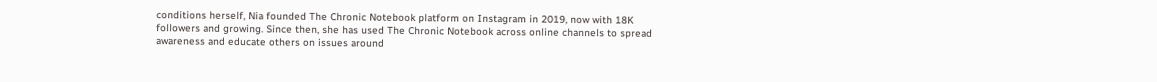conditions herself, Nia founded The Chronic Notebook platform on Instagram in 2019, now with 18K followers and growing. Since then, she has used The Chronic Notebook across online channels to spread awareness and educate others on issues around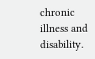chronic illness and disability.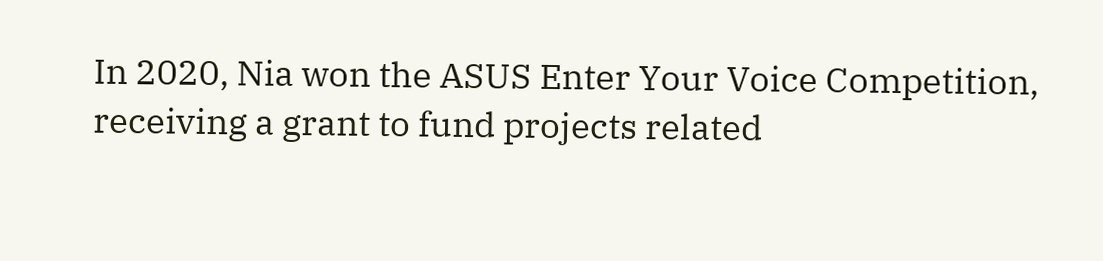In 2020, Nia won the ASUS Enter Your Voice Competition, receiving a grant to fund projects related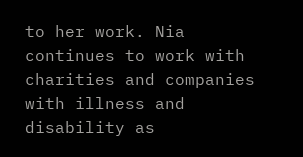to her work. Nia continues to work with charities and companies with illness and disability as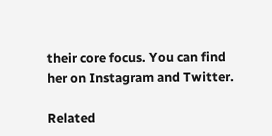their core focus. You can find her on Instagram and Twitter.

Related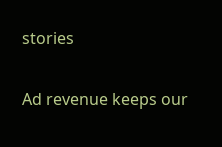stories

Ad revenue keeps our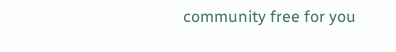community free for you